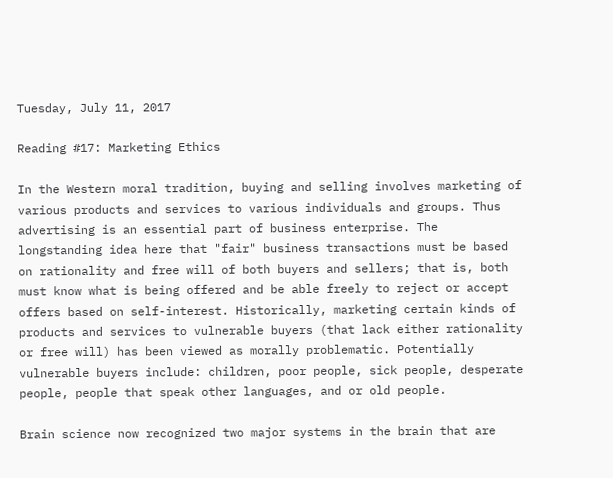Tuesday, July 11, 2017

Reading #17: Marketing Ethics

In the Western moral tradition, buying and selling involves marketing of various products and services to various individuals and groups. Thus advertising is an essential part of business enterprise. The longstanding idea here that "fair" business transactions must be based on rationality and free will of both buyers and sellers; that is, both must know what is being offered and be able freely to reject or accept offers based on self-interest. Historically, marketing certain kinds of products and services to vulnerable buyers (that lack either rationality or free will) has been viewed as morally problematic. Potentially vulnerable buyers include: children, poor people, sick people, desperate people, people that speak other languages, and or old people.

Brain science now recognized two major systems in the brain that are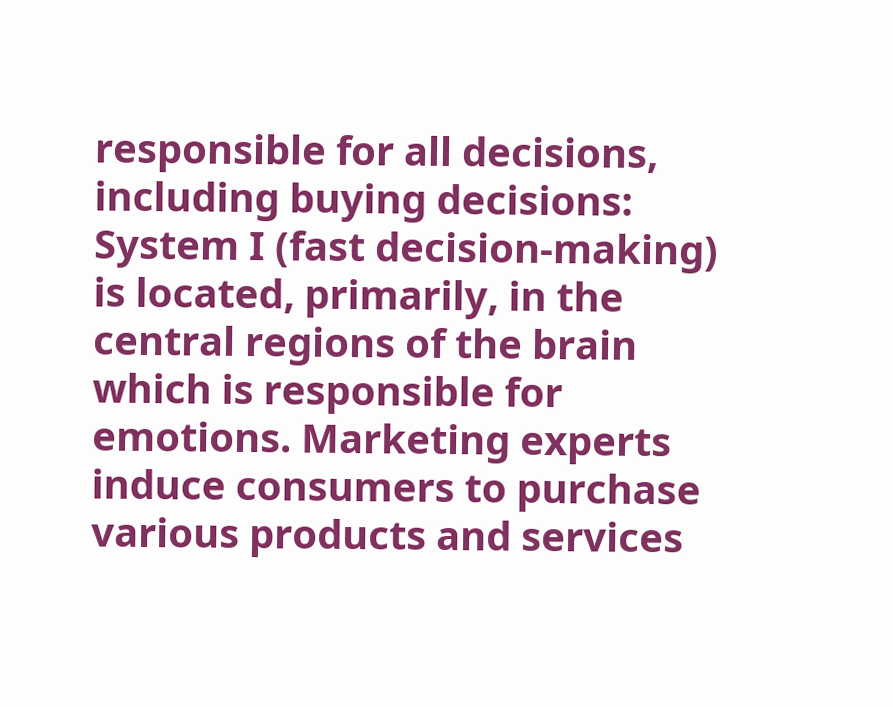responsible for all decisions, including buying decisions: System I (fast decision-making) is located, primarily, in the central regions of the brain which is responsible for emotions. Marketing experts induce consumers to purchase various products and services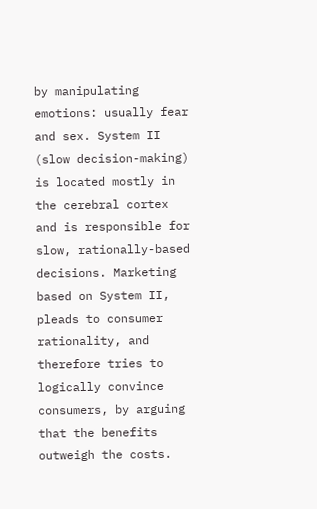by manipulating emotions: usually fear and sex. System II (slow decision-making) is located mostly in the cerebral cortex and is responsible for slow, rationally-based decisions. Marketing based on System II, pleads to consumer rationality, and therefore tries to logically convince consumers, by arguing that the benefits outweigh the costs.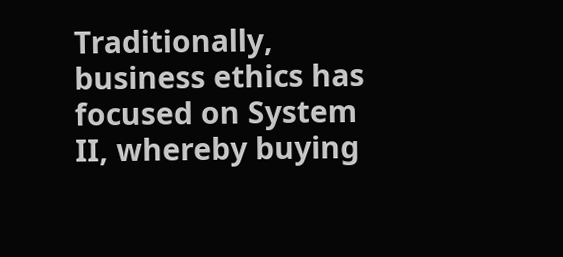Traditionally, business ethics has focused on System II, whereby buying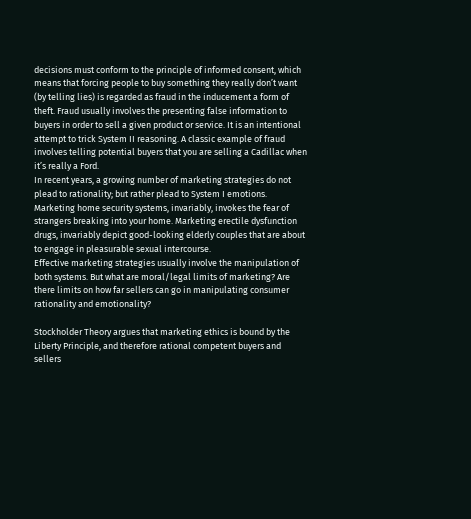decisions must conform to the principle of informed consent, which means that forcing people to buy something they really don’t want (by telling lies) is regarded as fraud in the inducement a form of theft. Fraud usually involves the presenting false information to buyers in order to sell a given product or service. It is an intentional attempt to trick System II reasoning. A classic example of fraud involves telling potential buyers that you are selling a Cadillac when it’s really a Ford.
In recent years, a growing number of marketing strategies do not plead to rationality; but rather plead to System I emotions. Marketing home security systems, invariably, invokes the fear of strangers breaking into your home. Marketing erectile dysfunction drugs, invariably depict good-looking elderly couples that are about to engage in pleasurable sexual intercourse.
Effective marketing strategies usually involve the manipulation of both systems. But what are moral/legal limits of marketing? Are there limits on how far sellers can go in manipulating consumer rationality and emotionality?

Stockholder Theory argues that marketing ethics is bound by the Liberty Principle, and therefore rational competent buyers and sellers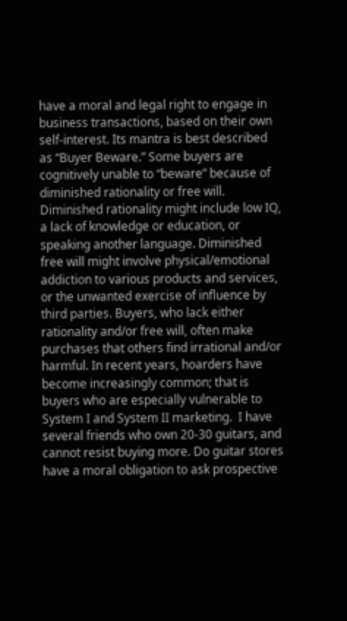have a moral and legal right to engage in business transactions, based on their own self-interest. Its mantra is best described as “Buyer Beware.” Some buyers are cognitively unable to “beware” because of diminished rationality or free will. Diminished rationality might include low IQ, a lack of knowledge or education, or speaking another language. Diminished free will might involve physical/emotional addiction to various products and services, or the unwanted exercise of influence by third parties. Buyers, who lack either rationality and/or free will, often make purchases that others find irrational and/or harmful. In recent years, hoarders have become increasingly common; that is buyers who are especially vulnerable to System I and System II marketing.  I have several friends who own 20-30 guitars, and cannot resist buying more. Do guitar stores have a moral obligation to ask prospective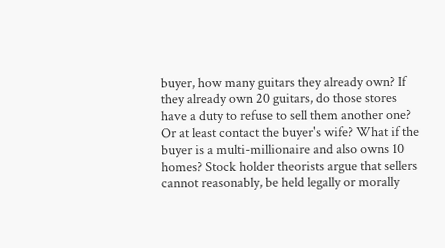buyer, how many guitars they already own? If they already own 20 guitars, do those stores have a duty to refuse to sell them another one? Or at least contact the buyer's wife? What if the buyer is a multi-millionaire and also owns 10 homes? Stock holder theorists argue that sellers cannot reasonably, be held legally or morally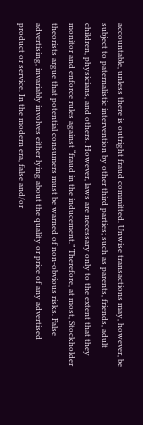accountable, unless there is outright fraud committed. Unwise transactions may, however, be subject to paternalistic intervention by other third parties; such as parents, friends, adult children, physicians, and others. However, laws are necessary only to the extent that they monitor and enforce rules against “fraud in the inducement.” Therefore, at most, Stockholder theorists argue that potential consumers must be warned of non-obvious risks. False advertising, invariably involves either lying about the quality or price of any advertised product or service. In the modern era, false and/or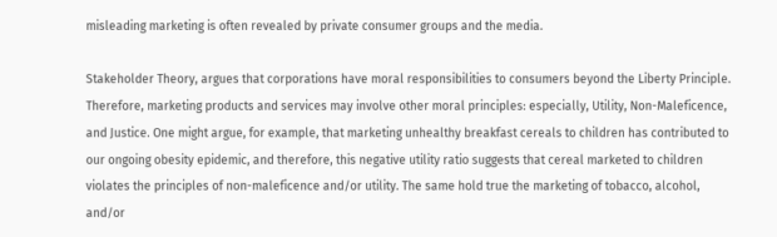misleading marketing is often revealed by private consumer groups and the media.

Stakeholder Theory, argues that corporations have moral responsibilities to consumers beyond the Liberty Principle. Therefore, marketing products and services may involve other moral principles: especially, Utility, Non-Maleficence, and Justice. One might argue, for example, that marketing unhealthy breakfast cereals to children has contributed to our ongoing obesity epidemic, and therefore, this negative utility ratio suggests that cereal marketed to children violates the principles of non-maleficence and/or utility. The same hold true the marketing of tobacco, alcohol, and/or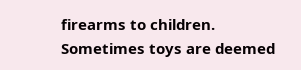firearms to children. Sometimes toys are deemed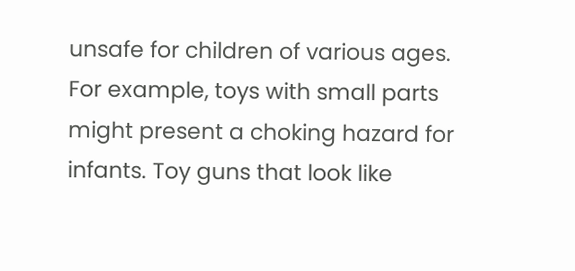unsafe for children of various ages. For example, toys with small parts might present a choking hazard for infants. Toy guns that look like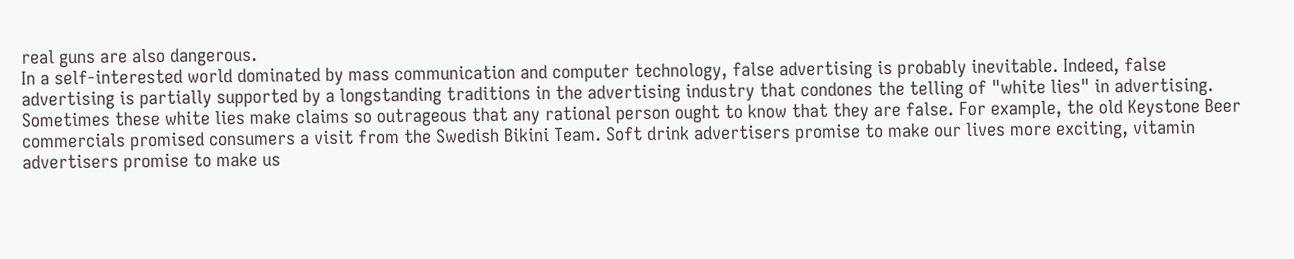real guns are also dangerous.
In a self-interested world dominated by mass communication and computer technology, false advertising is probably inevitable. Indeed, false advertising is partially supported by a longstanding traditions in the advertising industry that condones the telling of "white lies" in advertising. Sometimes these white lies make claims so outrageous that any rational person ought to know that they are false. For example, the old Keystone Beer commercials promised consumers a visit from the Swedish Bikini Team. Soft drink advertisers promise to make our lives more exciting, vitamin advertisers promise to make us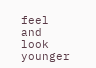feel and look younger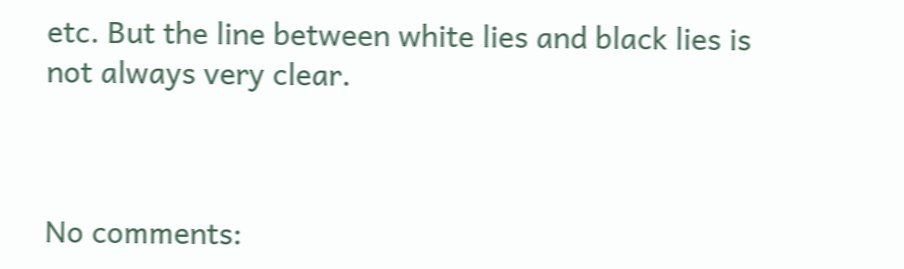etc. But the line between white lies and black lies is not always very clear.



No comments: